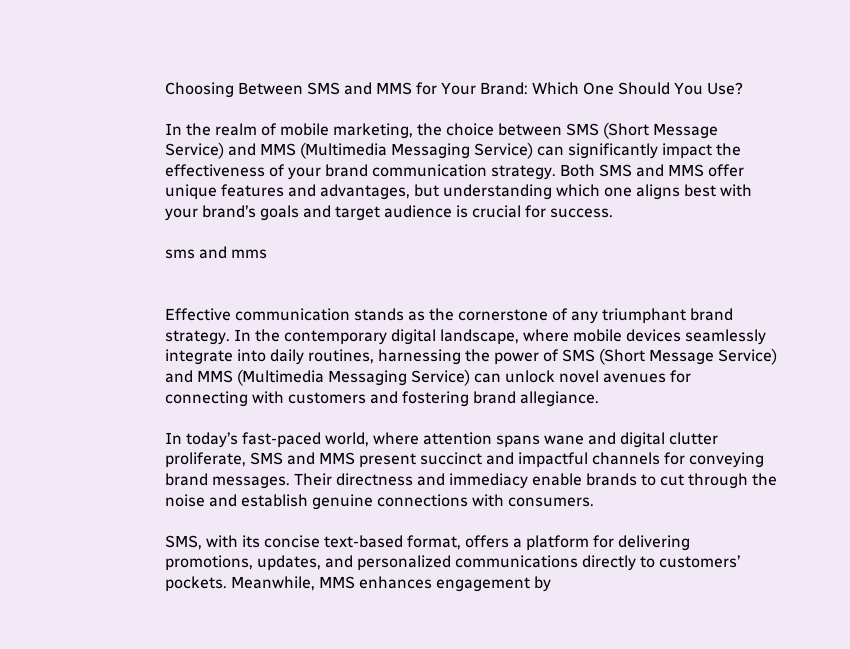Choosing Between SMS and MMS for Your Brand: Which One Should You Use?

In the realm of mobile marketing, the choice between SMS (Short Message Service) and MMS (Multimedia Messaging Service) can significantly impact the effectiveness of your brand communication strategy. Both SMS and MMS offer unique features and advantages, but understanding which one aligns best with your brand’s goals and target audience is crucial for success.

sms and mms


Effective communication stands as the cornerstone of any triumphant brand strategy. In the contemporary digital landscape, where mobile devices seamlessly integrate into daily routines, harnessing the power of SMS (Short Message Service) and MMS (Multimedia Messaging Service) can unlock novel avenues for connecting with customers and fostering brand allegiance.

In today’s fast-paced world, where attention spans wane and digital clutter proliferate, SMS and MMS present succinct and impactful channels for conveying brand messages. Their directness and immediacy enable brands to cut through the noise and establish genuine connections with consumers.

SMS, with its concise text-based format, offers a platform for delivering promotions, updates, and personalized communications directly to customers’ pockets. Meanwhile, MMS enhances engagement by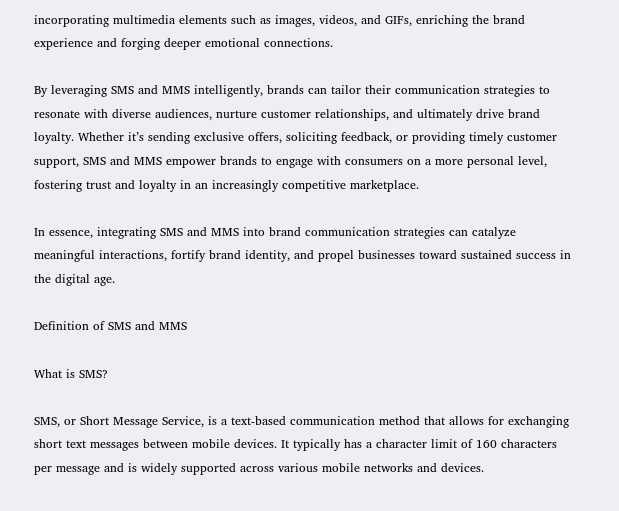incorporating multimedia elements such as images, videos, and GIFs, enriching the brand experience and forging deeper emotional connections.

By leveraging SMS and MMS intelligently, brands can tailor their communication strategies to resonate with diverse audiences, nurture customer relationships, and ultimately drive brand loyalty. Whether it’s sending exclusive offers, soliciting feedback, or providing timely customer support, SMS and MMS empower brands to engage with consumers on a more personal level, fostering trust and loyalty in an increasingly competitive marketplace.

In essence, integrating SMS and MMS into brand communication strategies can catalyze meaningful interactions, fortify brand identity, and propel businesses toward sustained success in the digital age.

Definition of SMS and MMS

What is SMS?

SMS, or Short Message Service, is a text-based communication method that allows for exchanging short text messages between mobile devices. It typically has a character limit of 160 characters per message and is widely supported across various mobile networks and devices.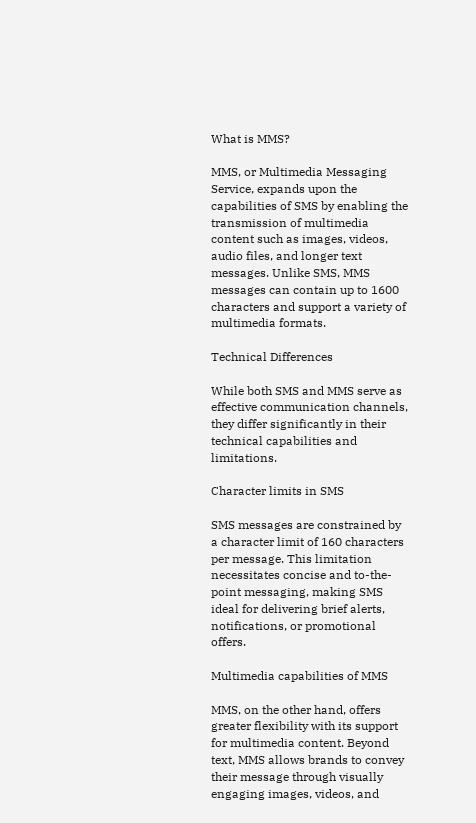What is MMS?

MMS, or Multimedia Messaging Service, expands upon the capabilities of SMS by enabling the transmission of multimedia content such as images, videos, audio files, and longer text messages. Unlike SMS, MMS messages can contain up to 1600 characters and support a variety of multimedia formats.

Technical Differences

While both SMS and MMS serve as effective communication channels, they differ significantly in their technical capabilities and limitations.

Character limits in SMS

SMS messages are constrained by a character limit of 160 characters per message. This limitation necessitates concise and to-the-point messaging, making SMS ideal for delivering brief alerts, notifications, or promotional offers.

Multimedia capabilities of MMS

MMS, on the other hand, offers greater flexibility with its support for multimedia content. Beyond text, MMS allows brands to convey their message through visually engaging images, videos, and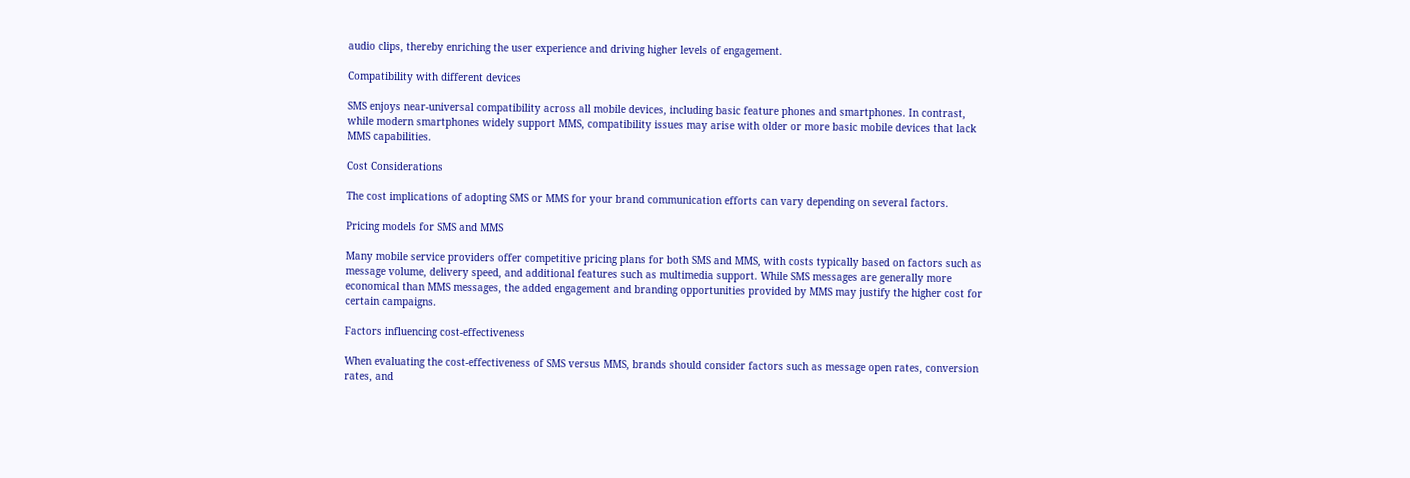audio clips, thereby enriching the user experience and driving higher levels of engagement.

Compatibility with different devices

SMS enjoys near-universal compatibility across all mobile devices, including basic feature phones and smartphones. In contrast, while modern smartphones widely support MMS, compatibility issues may arise with older or more basic mobile devices that lack MMS capabilities.

Cost Considerations

The cost implications of adopting SMS or MMS for your brand communication efforts can vary depending on several factors.

Pricing models for SMS and MMS

Many mobile service providers offer competitive pricing plans for both SMS and MMS, with costs typically based on factors such as message volume, delivery speed, and additional features such as multimedia support. While SMS messages are generally more economical than MMS messages, the added engagement and branding opportunities provided by MMS may justify the higher cost for certain campaigns.

Factors influencing cost-effectiveness

When evaluating the cost-effectiveness of SMS versus MMS, brands should consider factors such as message open rates, conversion rates, and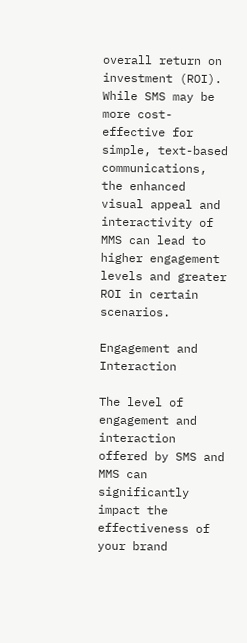overall return on investment (ROI). While SMS may be more cost-effective for simple, text-based communications, the enhanced visual appeal and interactivity of MMS can lead to higher engagement levels and greater ROI in certain scenarios.

Engagement and Interaction

The level of engagement and interaction offered by SMS and MMS can significantly impact the effectiveness of your brand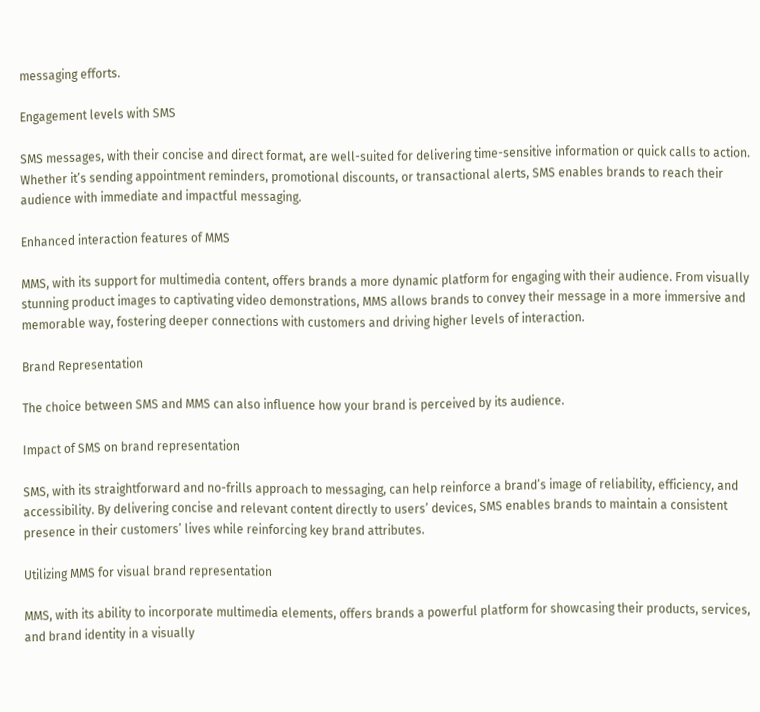messaging efforts.

Engagement levels with SMS

SMS messages, with their concise and direct format, are well-suited for delivering time-sensitive information or quick calls to action. Whether it’s sending appointment reminders, promotional discounts, or transactional alerts, SMS enables brands to reach their audience with immediate and impactful messaging.

Enhanced interaction features of MMS

MMS, with its support for multimedia content, offers brands a more dynamic platform for engaging with their audience. From visually stunning product images to captivating video demonstrations, MMS allows brands to convey their message in a more immersive and memorable way, fostering deeper connections with customers and driving higher levels of interaction.

Brand Representation

The choice between SMS and MMS can also influence how your brand is perceived by its audience.

Impact of SMS on brand representation

SMS, with its straightforward and no-frills approach to messaging, can help reinforce a brand’s image of reliability, efficiency, and accessibility. By delivering concise and relevant content directly to users’ devices, SMS enables brands to maintain a consistent presence in their customers’ lives while reinforcing key brand attributes.

Utilizing MMS for visual brand representation

MMS, with its ability to incorporate multimedia elements, offers brands a powerful platform for showcasing their products, services, and brand identity in a visually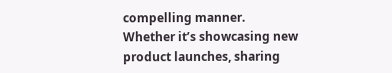compelling manner. Whether it’s showcasing new product launches, sharing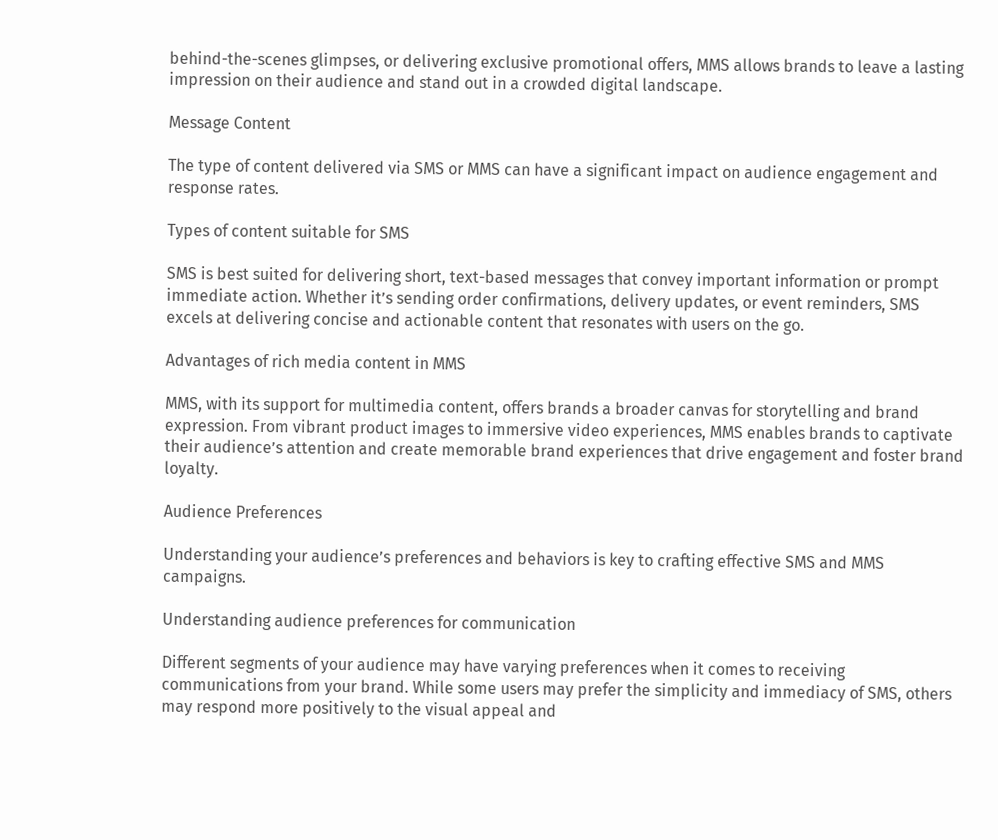behind-the-scenes glimpses, or delivering exclusive promotional offers, MMS allows brands to leave a lasting impression on their audience and stand out in a crowded digital landscape.

Message Content

The type of content delivered via SMS or MMS can have a significant impact on audience engagement and response rates.

Types of content suitable for SMS

SMS is best suited for delivering short, text-based messages that convey important information or prompt immediate action. Whether it’s sending order confirmations, delivery updates, or event reminders, SMS excels at delivering concise and actionable content that resonates with users on the go.

Advantages of rich media content in MMS

MMS, with its support for multimedia content, offers brands a broader canvas for storytelling and brand expression. From vibrant product images to immersive video experiences, MMS enables brands to captivate their audience’s attention and create memorable brand experiences that drive engagement and foster brand loyalty.

Audience Preferences

Understanding your audience’s preferences and behaviors is key to crafting effective SMS and MMS campaigns.

Understanding audience preferences for communication

Different segments of your audience may have varying preferences when it comes to receiving communications from your brand. While some users may prefer the simplicity and immediacy of SMS, others may respond more positively to the visual appeal and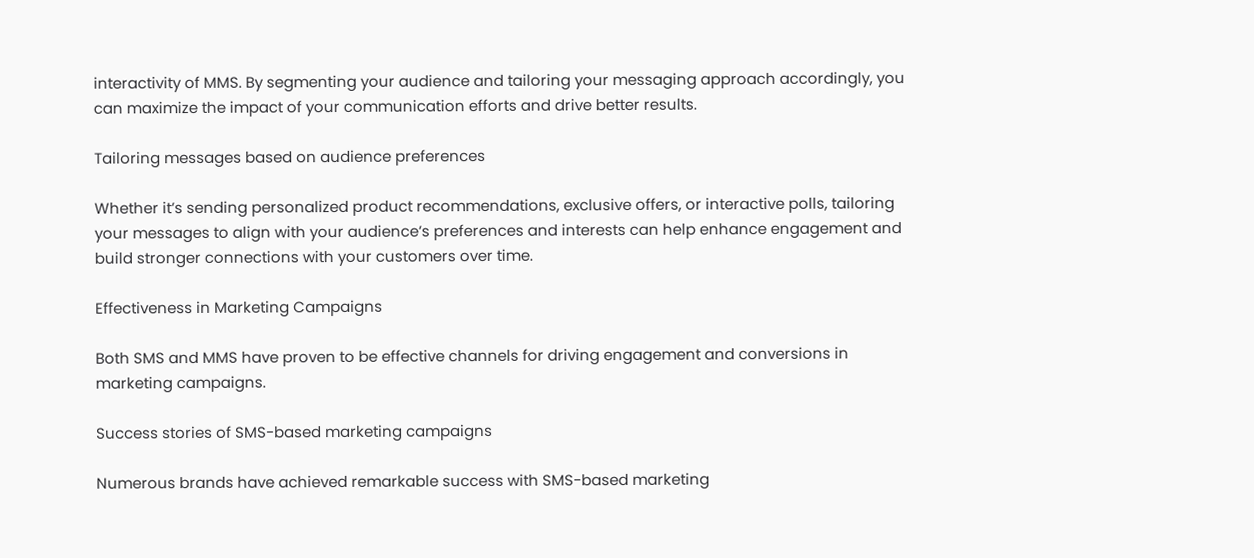interactivity of MMS. By segmenting your audience and tailoring your messaging approach accordingly, you can maximize the impact of your communication efforts and drive better results.

Tailoring messages based on audience preferences

Whether it’s sending personalized product recommendations, exclusive offers, or interactive polls, tailoring your messages to align with your audience’s preferences and interests can help enhance engagement and build stronger connections with your customers over time.

Effectiveness in Marketing Campaigns

Both SMS and MMS have proven to be effective channels for driving engagement and conversions in marketing campaigns.

Success stories of SMS-based marketing campaigns

Numerous brands have achieved remarkable success with SMS-based marketing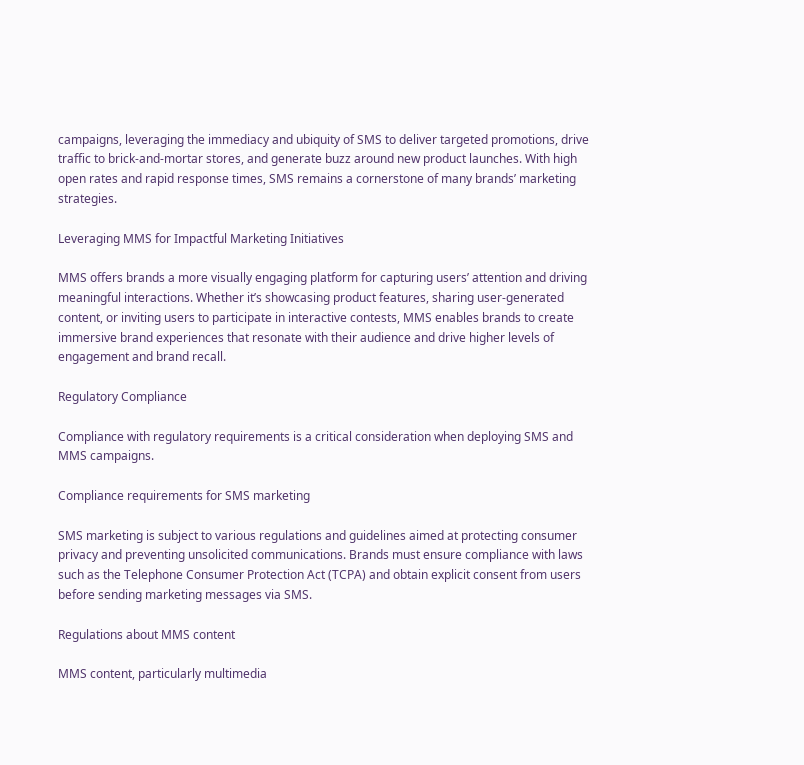campaigns, leveraging the immediacy and ubiquity of SMS to deliver targeted promotions, drive traffic to brick-and-mortar stores, and generate buzz around new product launches. With high open rates and rapid response times, SMS remains a cornerstone of many brands’ marketing strategies.

Leveraging MMS for Impactful Marketing Initiatives

MMS offers brands a more visually engaging platform for capturing users’ attention and driving meaningful interactions. Whether it’s showcasing product features, sharing user-generated content, or inviting users to participate in interactive contests, MMS enables brands to create immersive brand experiences that resonate with their audience and drive higher levels of engagement and brand recall.

Regulatory Compliance

Compliance with regulatory requirements is a critical consideration when deploying SMS and MMS campaigns.

Compliance requirements for SMS marketing

SMS marketing is subject to various regulations and guidelines aimed at protecting consumer privacy and preventing unsolicited communications. Brands must ensure compliance with laws such as the Telephone Consumer Protection Act (TCPA) and obtain explicit consent from users before sending marketing messages via SMS.

Regulations about MMS content

MMS content, particularly multimedia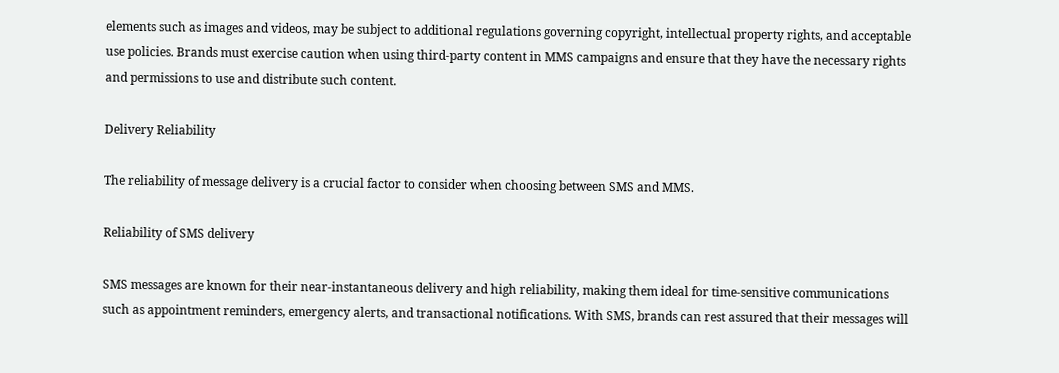elements such as images and videos, may be subject to additional regulations governing copyright, intellectual property rights, and acceptable use policies. Brands must exercise caution when using third-party content in MMS campaigns and ensure that they have the necessary rights and permissions to use and distribute such content.

Delivery Reliability

The reliability of message delivery is a crucial factor to consider when choosing between SMS and MMS.

Reliability of SMS delivery

SMS messages are known for their near-instantaneous delivery and high reliability, making them ideal for time-sensitive communications such as appointment reminders, emergency alerts, and transactional notifications. With SMS, brands can rest assured that their messages will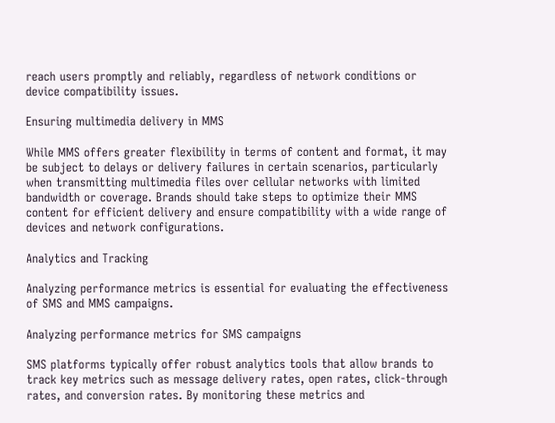reach users promptly and reliably, regardless of network conditions or device compatibility issues.

Ensuring multimedia delivery in MMS

While MMS offers greater flexibility in terms of content and format, it may be subject to delays or delivery failures in certain scenarios, particularly when transmitting multimedia files over cellular networks with limited bandwidth or coverage. Brands should take steps to optimize their MMS content for efficient delivery and ensure compatibility with a wide range of devices and network configurations.

Analytics and Tracking

Analyzing performance metrics is essential for evaluating the effectiveness of SMS and MMS campaigns.

Analyzing performance metrics for SMS campaigns

SMS platforms typically offer robust analytics tools that allow brands to track key metrics such as message delivery rates, open rates, click-through rates, and conversion rates. By monitoring these metrics and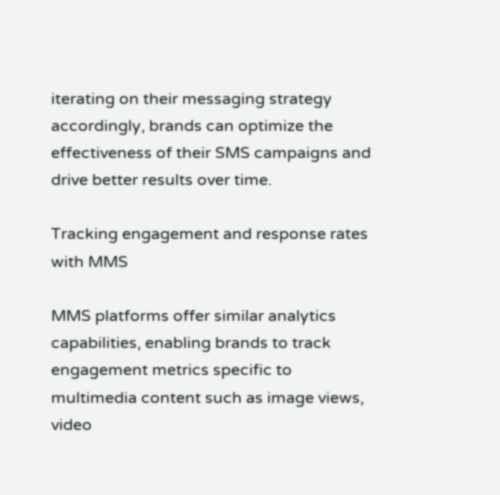iterating on their messaging strategy accordingly, brands can optimize the effectiveness of their SMS campaigns and drive better results over time.

Tracking engagement and response rates with MMS

MMS platforms offer similar analytics capabilities, enabling brands to track engagement metrics specific to multimedia content such as image views, video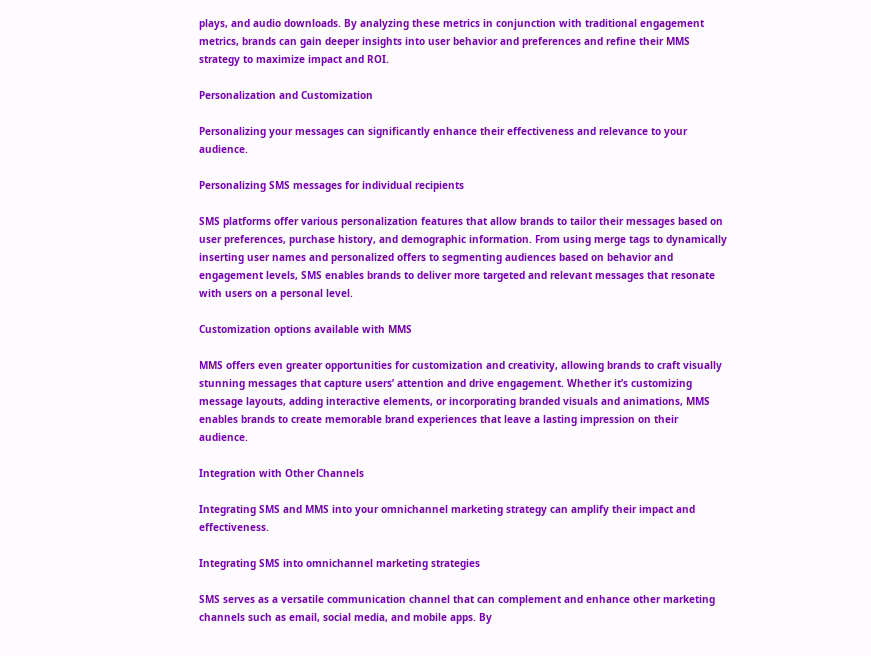plays, and audio downloads. By analyzing these metrics in conjunction with traditional engagement metrics, brands can gain deeper insights into user behavior and preferences and refine their MMS strategy to maximize impact and ROI.

Personalization and Customization

Personalizing your messages can significantly enhance their effectiveness and relevance to your audience.

Personalizing SMS messages for individual recipients

SMS platforms offer various personalization features that allow brands to tailor their messages based on user preferences, purchase history, and demographic information. From using merge tags to dynamically inserting user names and personalized offers to segmenting audiences based on behavior and engagement levels, SMS enables brands to deliver more targeted and relevant messages that resonate with users on a personal level.

Customization options available with MMS

MMS offers even greater opportunities for customization and creativity, allowing brands to craft visually stunning messages that capture users’ attention and drive engagement. Whether it’s customizing message layouts, adding interactive elements, or incorporating branded visuals and animations, MMS enables brands to create memorable brand experiences that leave a lasting impression on their audience.

Integration with Other Channels

Integrating SMS and MMS into your omnichannel marketing strategy can amplify their impact and effectiveness.

Integrating SMS into omnichannel marketing strategies

SMS serves as a versatile communication channel that can complement and enhance other marketing channels such as email, social media, and mobile apps. By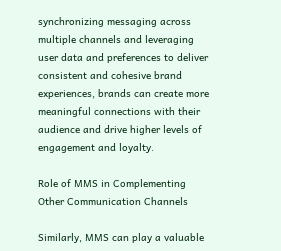synchronizing messaging across multiple channels and leveraging user data and preferences to deliver consistent and cohesive brand experiences, brands can create more meaningful connections with their audience and drive higher levels of engagement and loyalty.

Role of MMS in Complementing Other Communication Channels

Similarly, MMS can play a valuable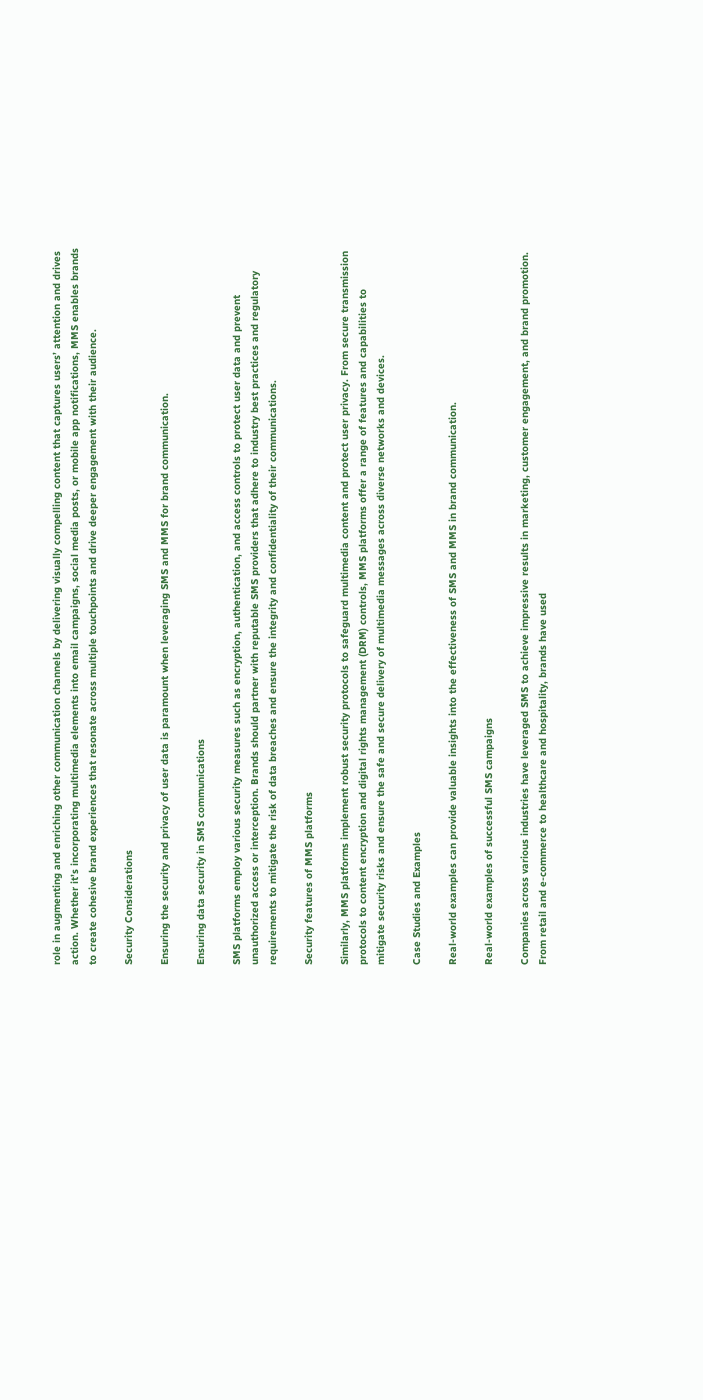role in augmenting and enriching other communication channels by delivering visually compelling content that captures users’ attention and drives action. Whether it’s incorporating multimedia elements into email campaigns, social media posts, or mobile app notifications, MMS enables brands to create cohesive brand experiences that resonate across multiple touchpoints and drive deeper engagement with their audience.

Security Considerations

Ensuring the security and privacy of user data is paramount when leveraging SMS and MMS for brand communication.

Ensuring data security in SMS communications

SMS platforms employ various security measures such as encryption, authentication, and access controls to protect user data and prevent unauthorized access or interception. Brands should partner with reputable SMS providers that adhere to industry best practices and regulatory requirements to mitigate the risk of data breaches and ensure the integrity and confidentiality of their communications.

Security features of MMS platforms

Similarly, MMS platforms implement robust security protocols to safeguard multimedia content and protect user privacy. From secure transmission protocols to content encryption and digital rights management (DRM) controls, MMS platforms offer a range of features and capabilities to mitigate security risks and ensure the safe and secure delivery of multimedia messages across diverse networks and devices.

Case Studies and Examples

Real-world examples can provide valuable insights into the effectiveness of SMS and MMS in brand communication.

Real-world examples of successful SMS campaigns

Companies across various industries have leveraged SMS to achieve impressive results in marketing, customer engagement, and brand promotion. From retail and e-commerce to healthcare and hospitality, brands have used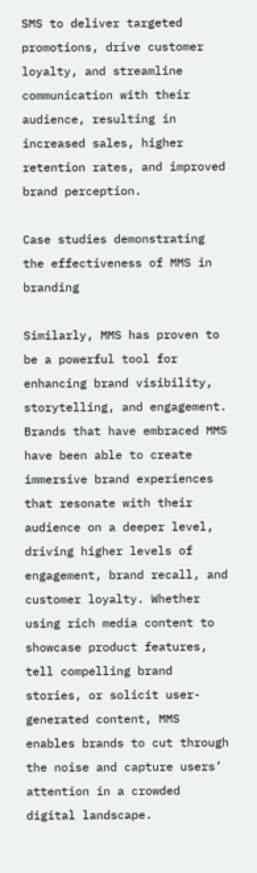SMS to deliver targeted promotions, drive customer loyalty, and streamline communication with their audience, resulting in increased sales, higher retention rates, and improved brand perception.

Case studies demonstrating the effectiveness of MMS in branding

Similarly, MMS has proven to be a powerful tool for enhancing brand visibility, storytelling, and engagement. Brands that have embraced MMS have been able to create immersive brand experiences that resonate with their audience on a deeper level, driving higher levels of engagement, brand recall, and customer loyalty. Whether using rich media content to showcase product features, tell compelling brand stories, or solicit user-generated content, MMS enables brands to cut through the noise and capture users’ attention in a crowded digital landscape.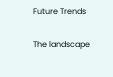Future Trends

The landscape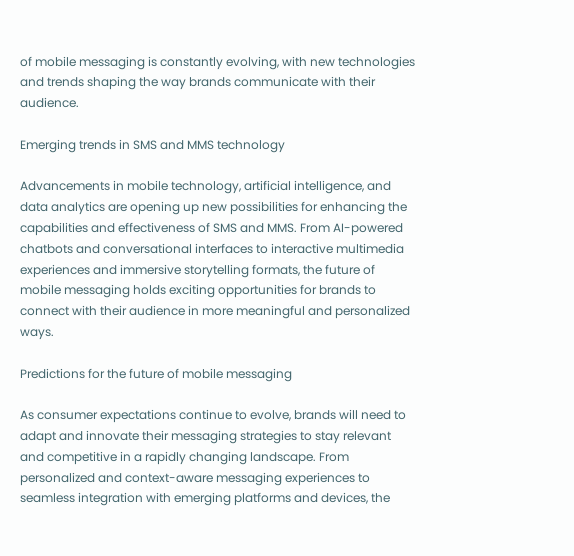of mobile messaging is constantly evolving, with new technologies and trends shaping the way brands communicate with their audience.

Emerging trends in SMS and MMS technology

Advancements in mobile technology, artificial intelligence, and data analytics are opening up new possibilities for enhancing the capabilities and effectiveness of SMS and MMS. From AI-powered chatbots and conversational interfaces to interactive multimedia experiences and immersive storytelling formats, the future of mobile messaging holds exciting opportunities for brands to connect with their audience in more meaningful and personalized ways.

Predictions for the future of mobile messaging

As consumer expectations continue to evolve, brands will need to adapt and innovate their messaging strategies to stay relevant and competitive in a rapidly changing landscape. From personalized and context-aware messaging experiences to seamless integration with emerging platforms and devices, the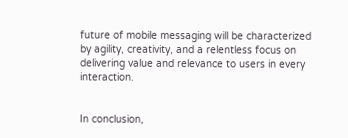future of mobile messaging will be characterized by agility, creativity, and a relentless focus on delivering value and relevance to users in every interaction.


In conclusion,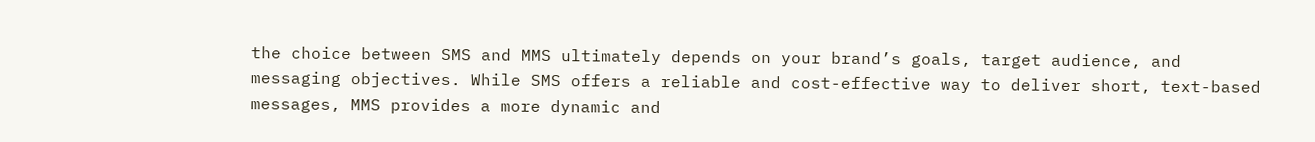the choice between SMS and MMS ultimately depends on your brand’s goals, target audience, and messaging objectives. While SMS offers a reliable and cost-effective way to deliver short, text-based messages, MMS provides a more dynamic and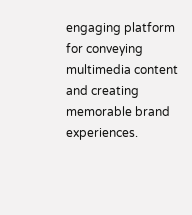engaging platform for conveying multimedia content and creating memorable brand experiences.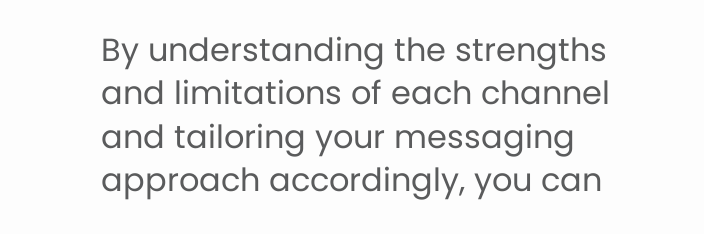By understanding the strengths and limitations of each channel and tailoring your messaging approach accordingly, you can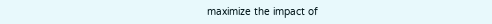maximize the impact of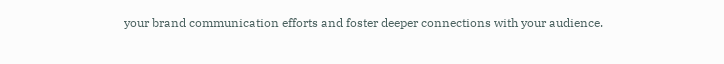your brand communication efforts and foster deeper connections with your audience.